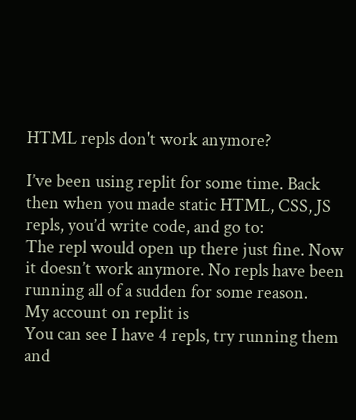HTML repls don't work anymore?

I’ve been using replit for some time. Back then when you made static HTML, CSS, JS repls, you’d write code, and go to:
The repl would open up there just fine. Now it doesn’t work anymore. No repls have been running all of a sudden for some reason.
My account on replit is
You can see I have 4 repls, try running them and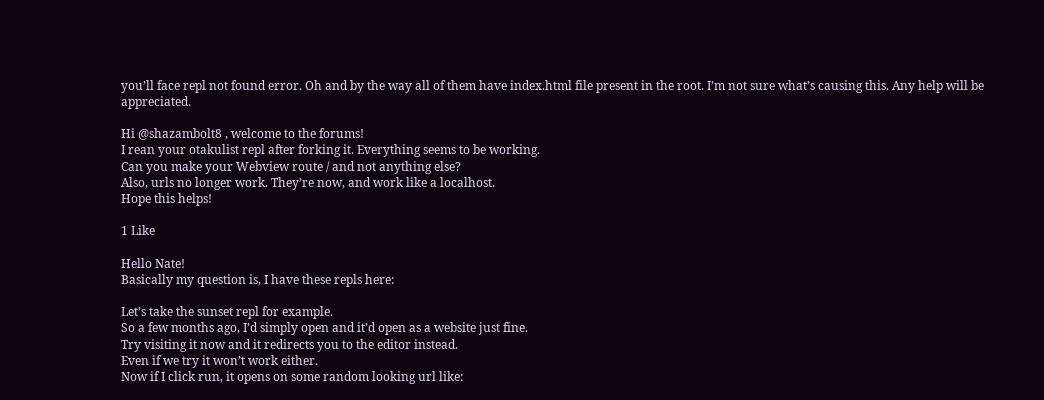you’ll face repl not found error. Oh and by the way all of them have index.html file present in the root. I’m not sure what’s causing this. Any help will be appreciated.

Hi @shazambolt8 , welcome to the forums!
I rean your otakulist repl after forking it. Everything seems to be working.
Can you make your Webview route / and not anything else?
Also, urls no longer work. They’re now, and work like a localhost.
Hope this helps!

1 Like

Hello Nate!
Basically my question is, I have these repls here:

Let’s take the sunset repl for example.
So a few months ago, I’d simply open and it’d open as a website just fine.
Try visiting it now and it redirects you to the editor instead.
Even if we try it won’t work either.
Now if I click run, it opens on some random looking url like: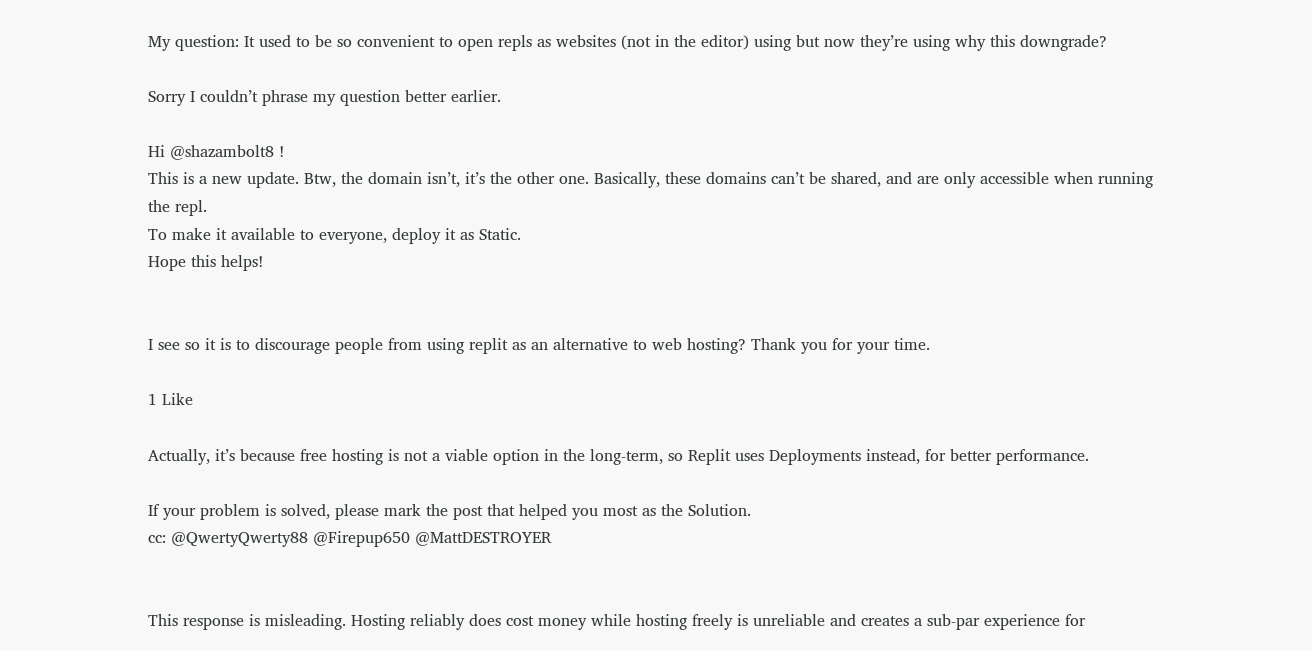My question: It used to be so convenient to open repls as websites (not in the editor) using but now they’re using why this downgrade?

Sorry I couldn’t phrase my question better earlier.

Hi @shazambolt8 !
This is a new update. Btw, the domain isn’t, it’s the other one. Basically, these domains can’t be shared, and are only accessible when running the repl.
To make it available to everyone, deploy it as Static.
Hope this helps!


I see so it is to discourage people from using replit as an alternative to web hosting? Thank you for your time.

1 Like

Actually, it’s because free hosting is not a viable option in the long-term, so Replit uses Deployments instead, for better performance.

If your problem is solved, please mark the post that helped you most as the Solution.
cc: @QwertyQwerty88 @Firepup650 @MattDESTROYER


This response is misleading. Hosting reliably does cost money while hosting freely is unreliable and creates a sub-par experience for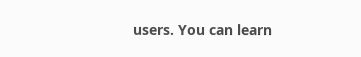users. You can learn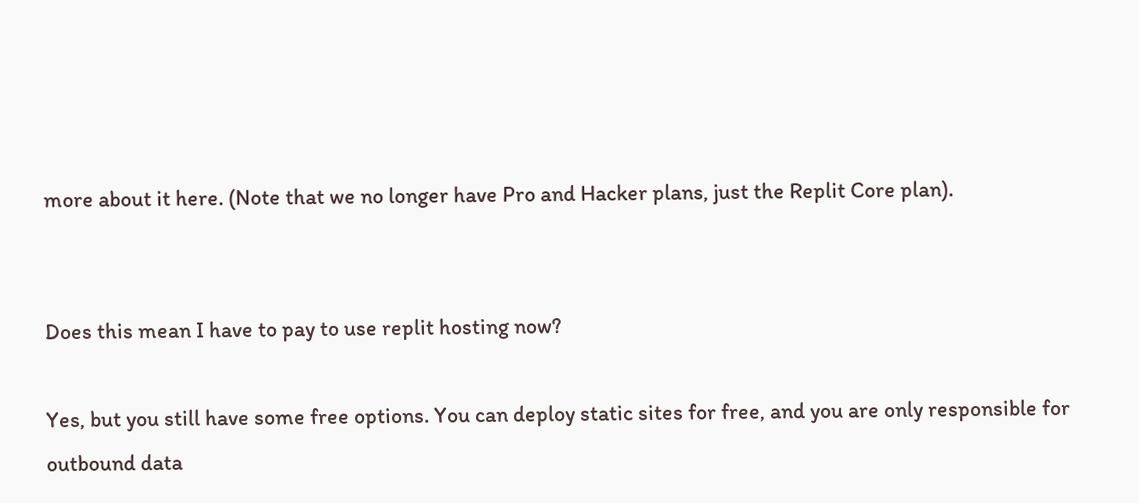more about it here. (Note that we no longer have Pro and Hacker plans, just the Replit Core plan).


Does this mean I have to pay to use replit hosting now?

Yes, but you still have some free options. You can deploy static sites for free, and you are only responsible for outbound data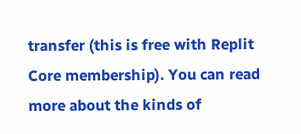transfer (this is free with Replit Core membership). You can read more about the kinds of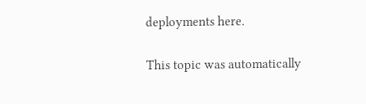deployments here.

This topic was automatically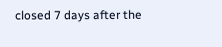closed 7 days after the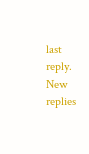last reply. New replies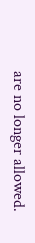are no longer allowed.